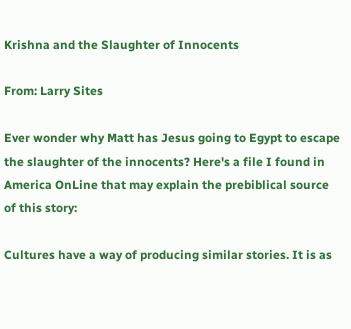Krishna and the Slaughter of Innocents

From: Larry Sites

Ever wonder why Matt has Jesus going to Egypt to escape the slaughter of the innocents? Here's a file I found in America OnLine that may explain the prebiblical source of this story:

Cultures have a way of producing similar stories. It is as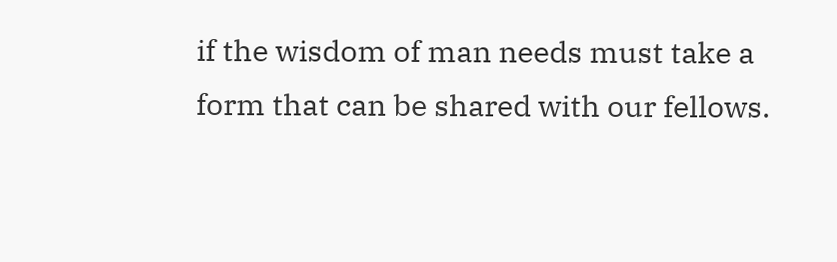if the wisdom of man needs must take a form that can be shared with our fellows.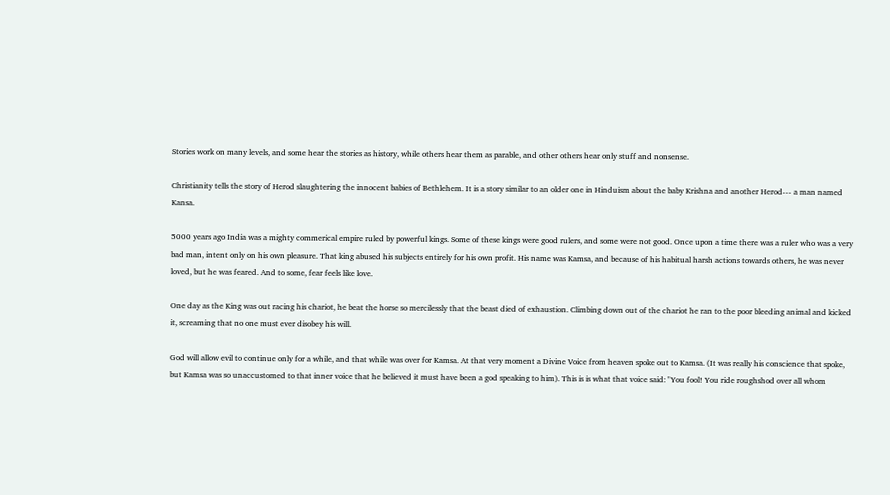Stories work on many levels, and some hear the stories as history, while others hear them as parable, and other others hear only stuff and nonsense.

Christianity tells the story of Herod slaughtering the innocent babies of Bethlehem. It is a story similar to an older one in Hinduism about the baby Krishna and another Herod--- a man named Kansa.

5000 years ago India was a mighty commerical empire ruled by powerful kings. Some of these kings were good rulers, and some were not good. Once upon a time there was a ruler who was a very bad man, intent only on his own pleasure. That king abused his subjects entirely for his own profit. His name was Kamsa, and because of his habitual harsh actions towards others, he was never loved, but he was feared. And to some, fear feels like love.

One day as the King was out racing his chariot, he beat the horse so mercilessly that the beast died of exhaustion. Climbing down out of the chariot he ran to the poor bleeding animal and kicked it, screaming that no one must ever disobey his will.

God will allow evil to continue only for a while, and that while was over for Kamsa. At that very moment a Divine Voice from heaven spoke out to Kamsa. (It was really his conscience that spoke, but Kamsa was so unaccustomed to that inner voice that he believed it must have been a god speaking to him). This is is what that voice said: "You fool! You ride roughshod over all whom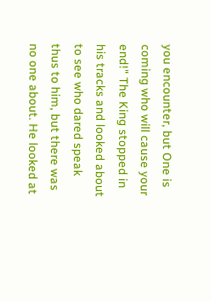you encounter, but One is coming who will cause your end!" The King stopped in his tracks and looked about to see who dared speak thus to him, but there was no one about. He looked at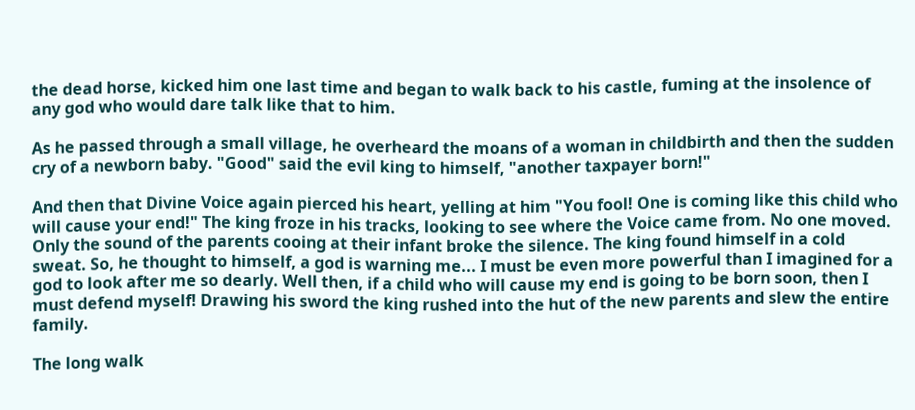the dead horse, kicked him one last time and began to walk back to his castle, fuming at the insolence of any god who would dare talk like that to him.

As he passed through a small village, he overheard the moans of a woman in childbirth and then the sudden cry of a newborn baby. "Good" said the evil king to himself, "another taxpayer born!"

And then that Divine Voice again pierced his heart, yelling at him "You fool! One is coming like this child who will cause your end!" The king froze in his tracks, looking to see where the Voice came from. No one moved. Only the sound of the parents cooing at their infant broke the silence. The king found himself in a cold sweat. So, he thought to himself, a god is warning me... I must be even more powerful than I imagined for a god to look after me so dearly. Well then, if a child who will cause my end is going to be born soon, then I must defend myself! Drawing his sword the king rushed into the hut of the new parents and slew the entire family.

The long walk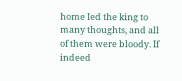home led the king to many thoughts, and all of them were bloody. If indeed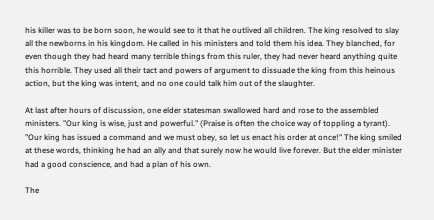his killer was to be born soon, he would see to it that he outlived all children. The king resolved to slay all the newborns in his kingdom. He called in his ministers and told them his idea. They blanched, for even though they had heard many terrible things from this ruler, they had never heard anything quite this horrible. They used all their tact and powers of argument to dissuade the king from this heinous action, but the king was intent, and no one could talk him out of the slaughter.

At last after hours of discussion, one elder statesman swallowed hard and rose to the assembled ministers. "Our king is wise, just and powerful." (Praise is often the choice way of toppling a tyrant). "Our king has issued a command and we must obey, so let us enact his order at once!" The king smiled at these words, thinking he had an ally and that surely now he would live forever. But the elder minister had a good conscience, and had a plan of his own.

The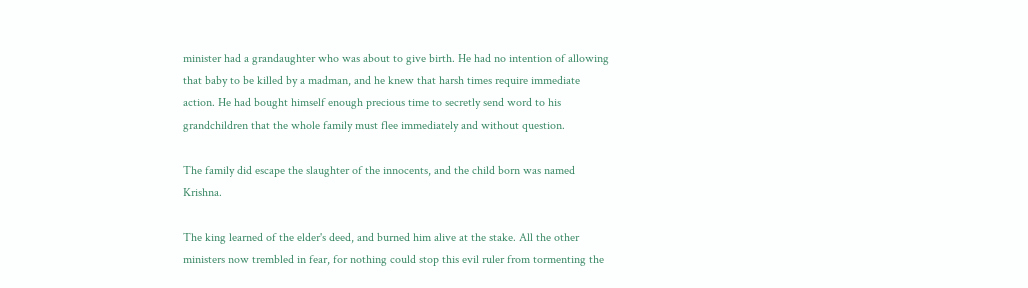minister had a grandaughter who was about to give birth. He had no intention of allowing that baby to be killed by a madman, and he knew that harsh times require immediate action. He had bought himself enough precious time to secretly send word to his grandchildren that the whole family must flee immediately and without question.

The family did escape the slaughter of the innocents, and the child born was named Krishna.

The king learned of the elder's deed, and burned him alive at the stake. All the other ministers now trembled in fear, for nothing could stop this evil ruler from tormenting the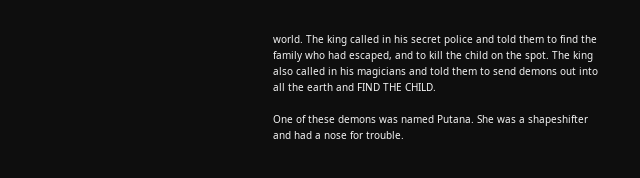world. The king called in his secret police and told them to find the family who had escaped, and to kill the child on the spot. The king also called in his magicians and told them to send demons out into all the earth and FIND THE CHILD.

One of these demons was named Putana. She was a shapeshifter and had a nose for trouble.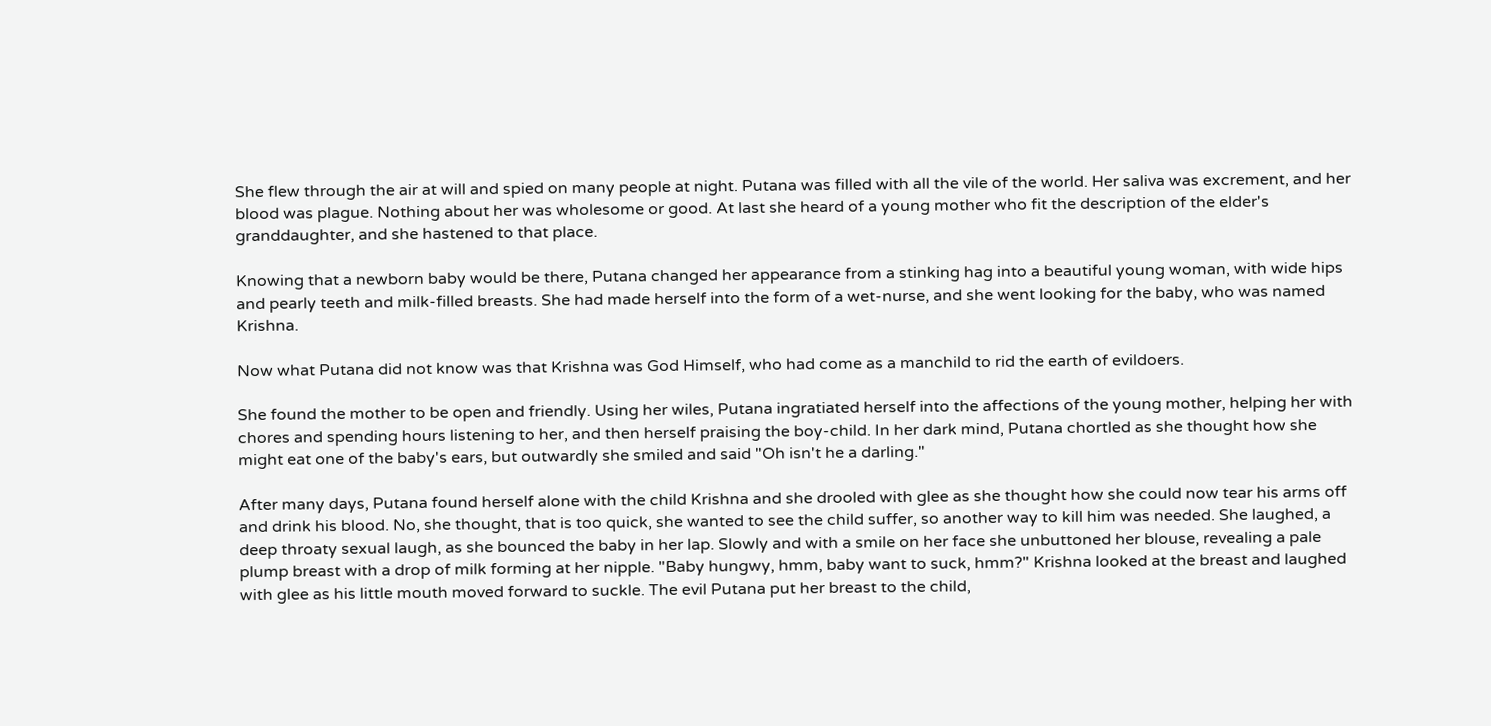She flew through the air at will and spied on many people at night. Putana was filled with all the vile of the world. Her saliva was excrement, and her blood was plague. Nothing about her was wholesome or good. At last she heard of a young mother who fit the description of the elder's granddaughter, and she hastened to that place.

Knowing that a newborn baby would be there, Putana changed her appearance from a stinking hag into a beautiful young woman, with wide hips and pearly teeth and milk-filled breasts. She had made herself into the form of a wet-nurse, and she went looking for the baby, who was named Krishna.

Now what Putana did not know was that Krishna was God Himself, who had come as a manchild to rid the earth of evildoers.

She found the mother to be open and friendly. Using her wiles, Putana ingratiated herself into the affections of the young mother, helping her with chores and spending hours listening to her, and then herself praising the boy-child. In her dark mind, Putana chortled as she thought how she might eat one of the baby's ears, but outwardly she smiled and said "Oh isn't he a darling."

After many days, Putana found herself alone with the child Krishna and she drooled with glee as she thought how she could now tear his arms off and drink his blood. No, she thought, that is too quick, she wanted to see the child suffer, so another way to kill him was needed. She laughed, a deep throaty sexual laugh, as she bounced the baby in her lap. Slowly and with a smile on her face she unbuttoned her blouse, revealing a pale plump breast with a drop of milk forming at her nipple. "Baby hungwy, hmm, baby want to suck, hmm?" Krishna looked at the breast and laughed with glee as his little mouth moved forward to suckle. The evil Putana put her breast to the child,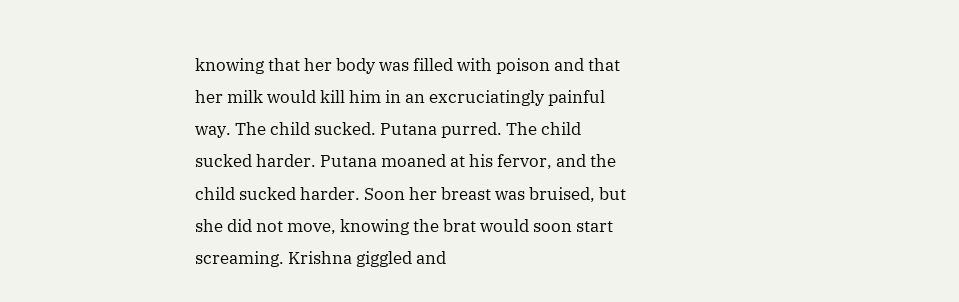knowing that her body was filled with poison and that her milk would kill him in an excruciatingly painful way. The child sucked. Putana purred. The child sucked harder. Putana moaned at his fervor, and the child sucked harder. Soon her breast was bruised, but she did not move, knowing the brat would soon start screaming. Krishna giggled and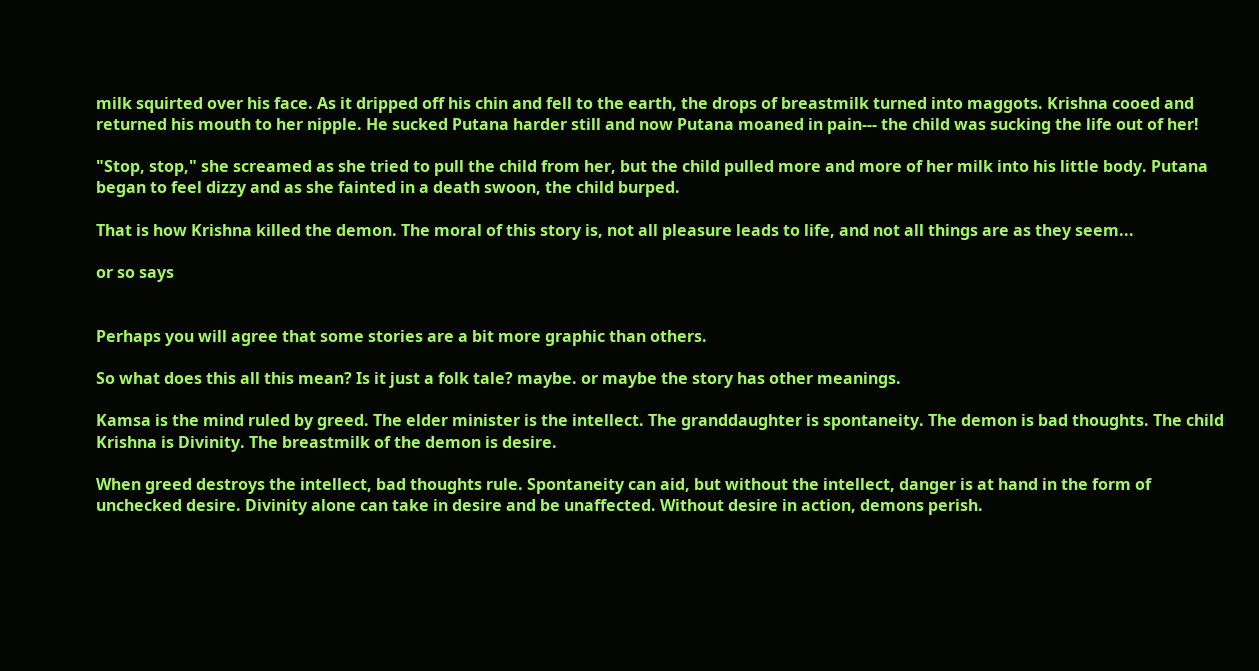milk squirted over his face. As it dripped off his chin and fell to the earth, the drops of breastmilk turned into maggots. Krishna cooed and returned his mouth to her nipple. He sucked Putana harder still and now Putana moaned in pain--- the child was sucking the life out of her!

"Stop, stop," she screamed as she tried to pull the child from her, but the child pulled more and more of her milk into his little body. Putana began to feel dizzy and as she fainted in a death swoon, the child burped.

That is how Krishna killed the demon. The moral of this story is, not all pleasure leads to life, and not all things are as they seem...

or so says


Perhaps you will agree that some stories are a bit more graphic than others.

So what does this all this mean? Is it just a folk tale? maybe. or maybe the story has other meanings.

Kamsa is the mind ruled by greed. The elder minister is the intellect. The granddaughter is spontaneity. The demon is bad thoughts. The child Krishna is Divinity. The breastmilk of the demon is desire.

When greed destroys the intellect, bad thoughts rule. Spontaneity can aid, but without the intellect, danger is at hand in the form of unchecked desire. Divinity alone can take in desire and be unaffected. Without desire in action, demons perish.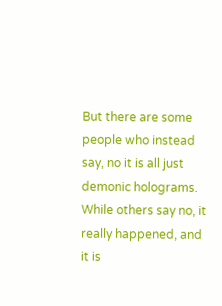But there are some people who instead say, no it is all just demonic holograms. While others say no, it really happened, and it is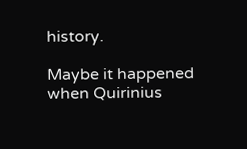history.

Maybe it happened when Quirinius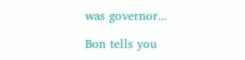was governor...

Bon tells you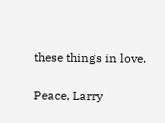these things in love.

Peace, Larry